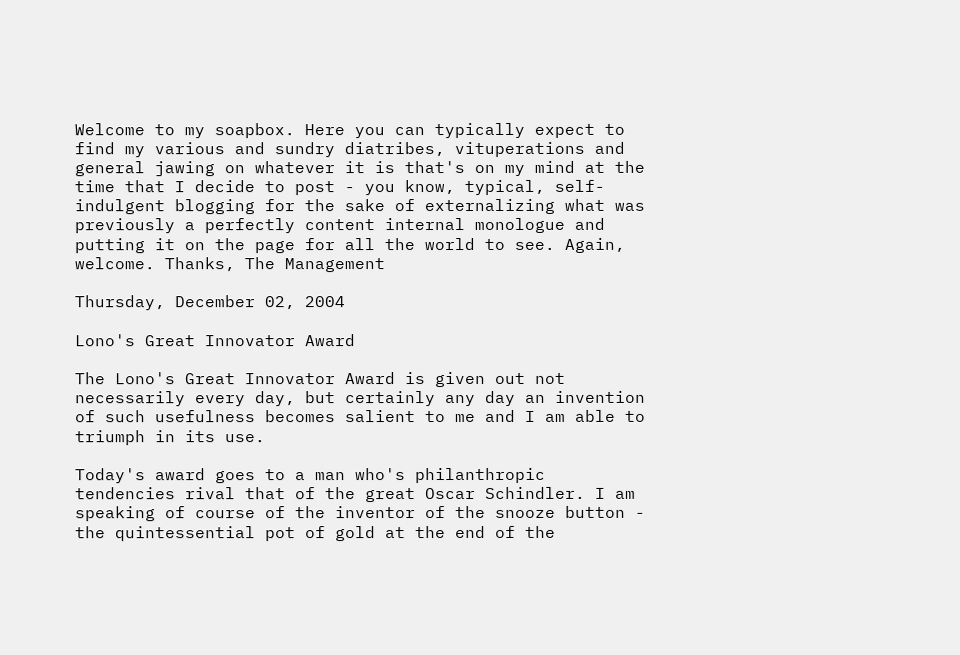Welcome to my soapbox. Here you can typically expect to find my various and sundry diatribes, vituperations and general jawing on whatever it is that's on my mind at the time that I decide to post - you know, typical, self-indulgent blogging for the sake of externalizing what was previously a perfectly content internal monologue and putting it on the page for all the world to see. Again, welcome. Thanks, The Management

Thursday, December 02, 2004

Lono's Great Innovator Award

The Lono's Great Innovator Award is given out not necessarily every day, but certainly any day an invention of such usefulness becomes salient to me and I am able to triumph in its use.

Today's award goes to a man who's philanthropic tendencies rival that of the great Oscar Schindler. I am speaking of course of the inventor of the snooze button - the quintessential pot of gold at the end of the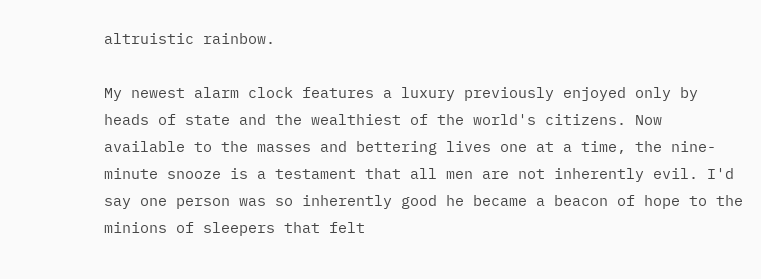altruistic rainbow.

My newest alarm clock features a luxury previously enjoyed only by heads of state and the wealthiest of the world's citizens. Now available to the masses and bettering lives one at a time, the nine-minute snooze is a testament that all men are not inherently evil. I'd say one person was so inherently good he became a beacon of hope to the minions of sleepers that felt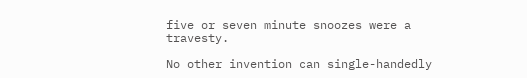five or seven minute snoozes were a travesty.

No other invention can single-handedly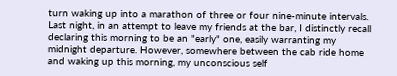turn waking up into a marathon of three or four nine-minute intervals. Last night, in an attempt to leave my friends at the bar, I distinctly recall declaring this morning to be an "early" one, easily warranting my midnight departure. However, somewhere between the cab ride home and waking up this morning, my unconscious self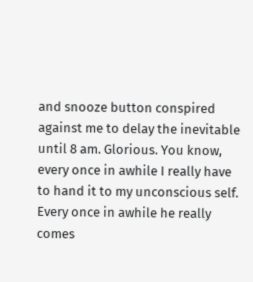and snooze button conspired against me to delay the inevitable until 8 am. Glorious. You know, every once in awhile I really have to hand it to my unconscious self. Every once in awhile he really comes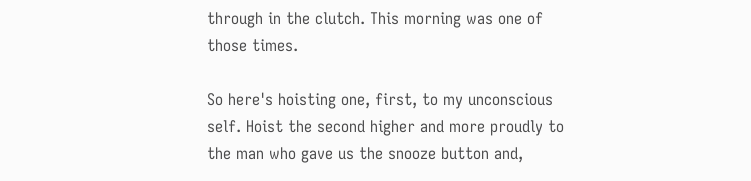through in the clutch. This morning was one of those times.

So here's hoisting one, first, to my unconscious self. Hoist the second higher and more proudly to the man who gave us the snooze button and,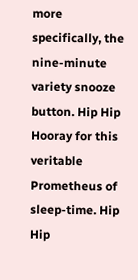more specifically, the nine-minute variety snooze button. Hip Hip Hooray for this veritable Prometheus of sleep-time. Hip Hip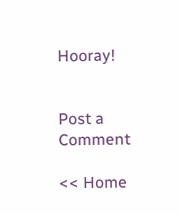Hooray!


Post a Comment

<< Home